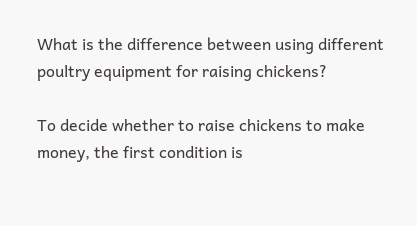What is the difference between using different poultry equipment for raising chickens?

To decide whether to raise chickens to make money, the first condition is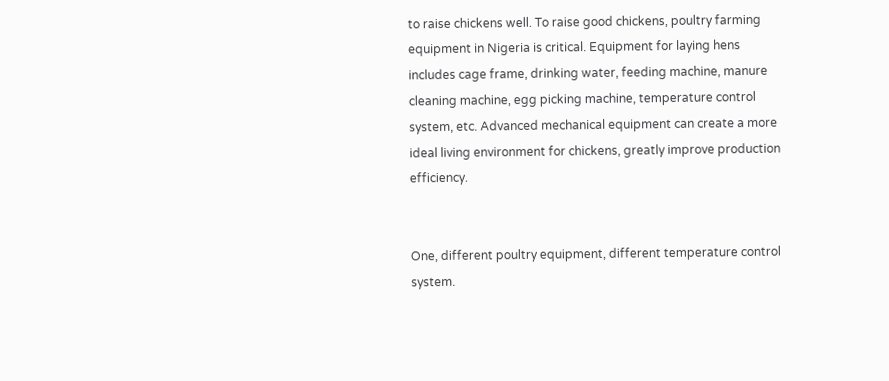to raise chickens well. To raise good chickens, poultry farming equipment in Nigeria is critical. Equipment for laying hens includes cage frame, drinking water, feeding machine, manure cleaning machine, egg picking machine, temperature control system, etc. Advanced mechanical equipment can create a more ideal living environment for chickens, greatly improve production efficiency.


One, different poultry equipment, different temperature control system.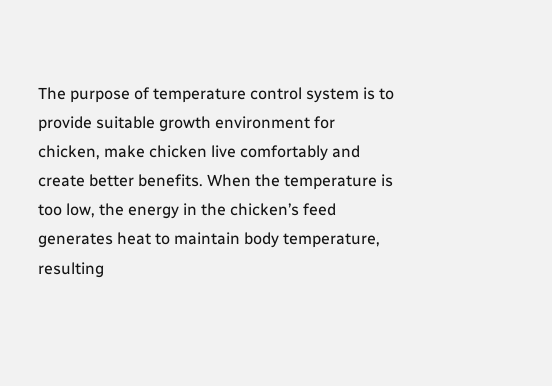The purpose of temperature control system is to provide suitable growth environment for chicken, make chicken live comfortably and create better benefits. When the temperature is too low, the energy in the chicken’s feed generates heat to maintain body temperature, resulting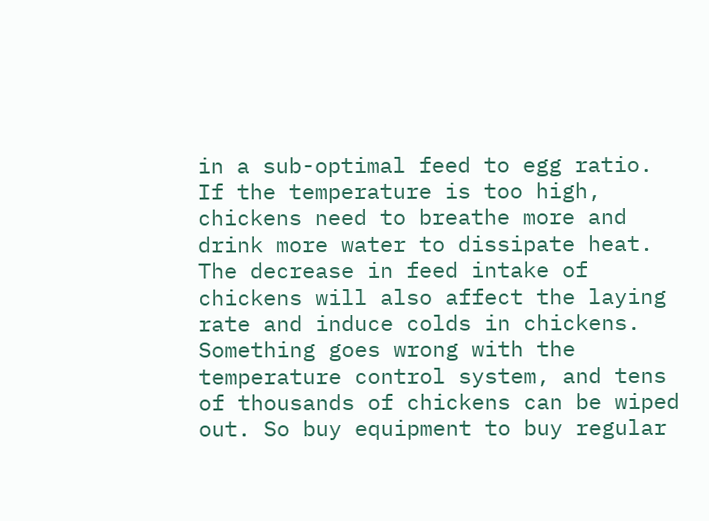in a sub-optimal feed to egg ratio. If the temperature is too high, chickens need to breathe more and drink more water to dissipate heat. The decrease in feed intake of chickens will also affect the laying rate and induce colds in chickens. Something goes wrong with the temperature control system, and tens of thousands of chickens can be wiped out. So buy equipment to buy regular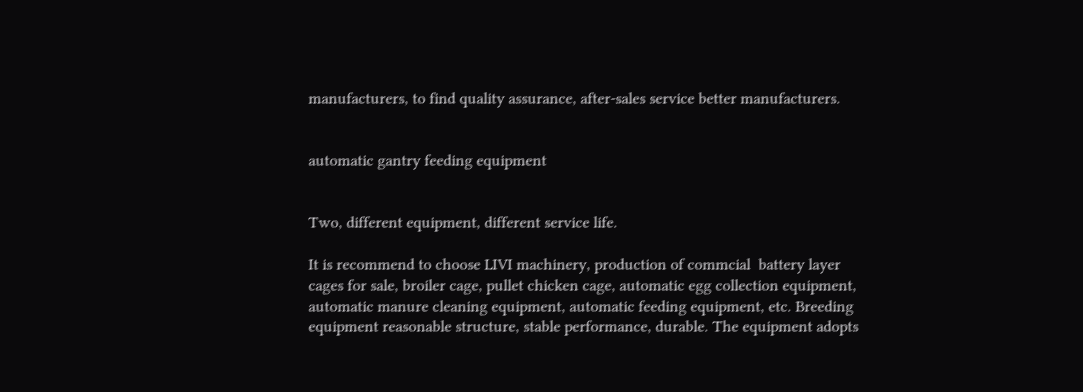manufacturers, to find quality assurance, after-sales service better manufacturers.


automatic gantry feeding equipment


Two, different equipment, different service life.

It is recommend to choose LIVI machinery, production of commcial  battery layer cages for sale, broiler cage, pullet chicken cage, automatic egg collection equipment, automatic manure cleaning equipment, automatic feeding equipment, etc. Breeding equipment reasonable structure, stable performance, durable. The equipment adopts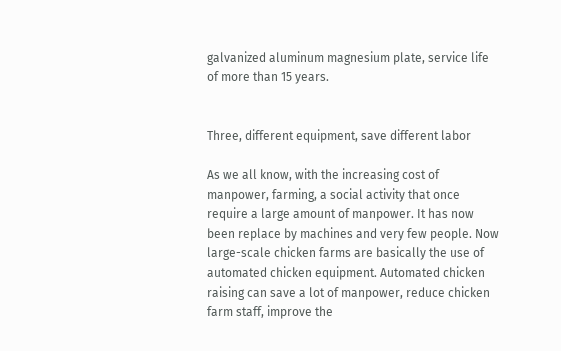galvanized aluminum magnesium plate, service life of more than 15 years.


Three, different equipment, save different labor

As we all know, with the increasing cost of manpower, farming, a social activity that once require a large amount of manpower. It has now been replace by machines and very few people. Now large-scale chicken farms are basically the use of automated chicken equipment. Automated chicken raising can save a lot of manpower, reduce chicken farm staff, improve the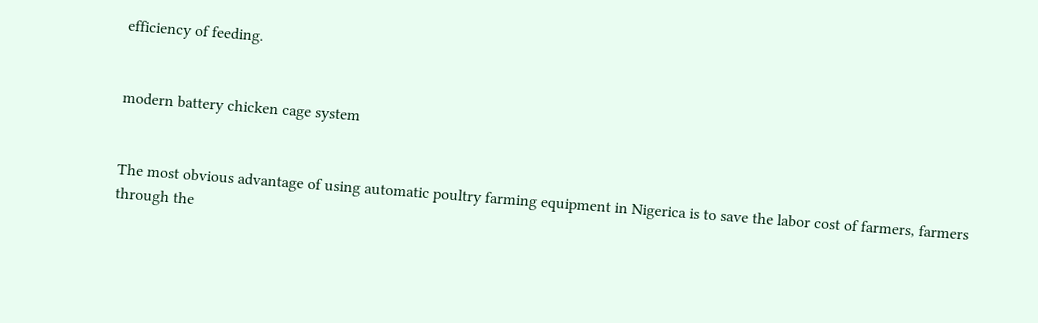efficiency of feeding.


modern battery chicken cage system


The most obvious advantage of using automatic poultry farming equipment in Nigerica is to save the labor cost of farmers, farmers through the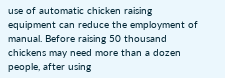use of automatic chicken raising equipment can reduce the employment of manual. Before raising 50 thousand chickens may need more than a dozen people, after using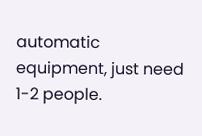automatic equipment, just need 1-2 people.